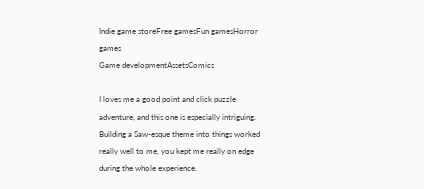Indie game storeFree gamesFun gamesHorror games
Game developmentAssetsComics

I loves me a good point and click puzzle adventure, and this one is especially intriguing. Building a Saw-esque theme into things worked really well to me, you kept me really on edge during the whole experience.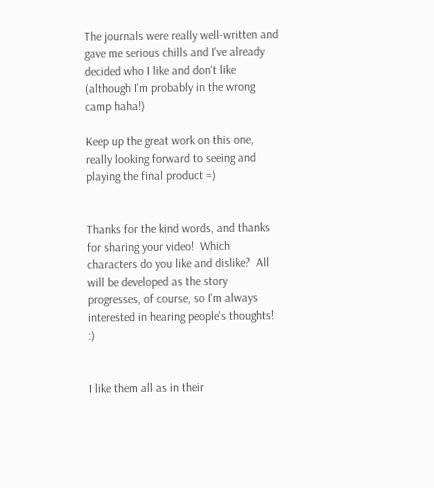The journals were really well-written and gave me serious chills and I've already decided who I like and don't like (although I'm probably in the wrong camp haha!)

Keep up the great work on this one, really looking forward to seeing and playing the final product =)


Thanks for the kind words, and thanks for sharing your video!  Which characters do you like and dislike?  All will be developed as the story progresses, of course, so I'm always interested in hearing people's thoughts! :)


I like them all as in their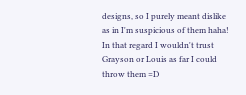designs, so I purely meant dislike as in I'm suspicious of them haha! In that regard I wouldn't trust Grayson or Louis as far I could throw them =D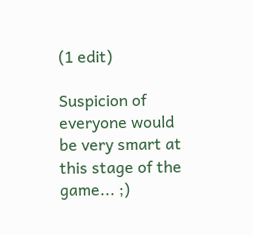(1 edit)

Suspicion of everyone would be very smart at this stage of the game... ;)